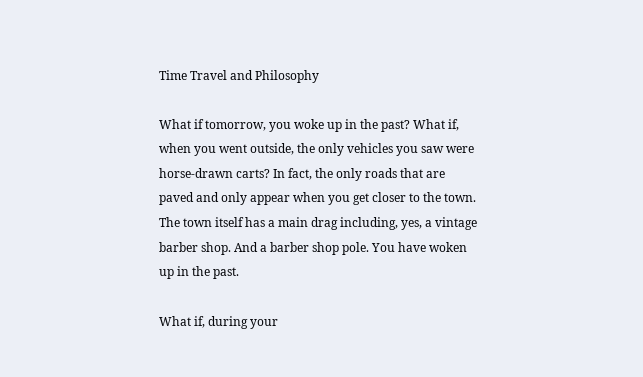Time Travel and Philosophy

What if tomorrow, you woke up in the past? What if, when you went outside, the only vehicles you saw were horse-drawn carts? In fact, the only roads that are paved and only appear when you get closer to the town. The town itself has a main drag including, yes, a vintage barber shop. And a barber shop pole. You have woken up in the past.

What if, during your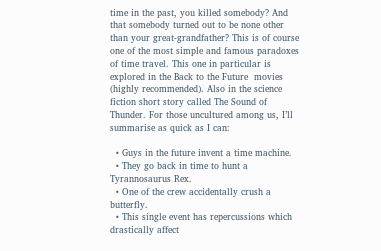time in the past, you killed somebody? And that somebody turned out to be none other than your great-grandfather? This is of course one of the most simple and famous paradoxes of time travel. This one in particular is explored in the Back to the Future  movies (highly recommended). Also in the science fiction short story called The Sound of Thunder. For those uncultured among us, I’ll summarise as quick as I can:

  • Guys in the future invent a time machine.
  • They go back in time to hunt a Tyrannosaurus Rex.
  • One of the crew accidentally crush a butterfly.
  • This single event has repercussions which drastically affect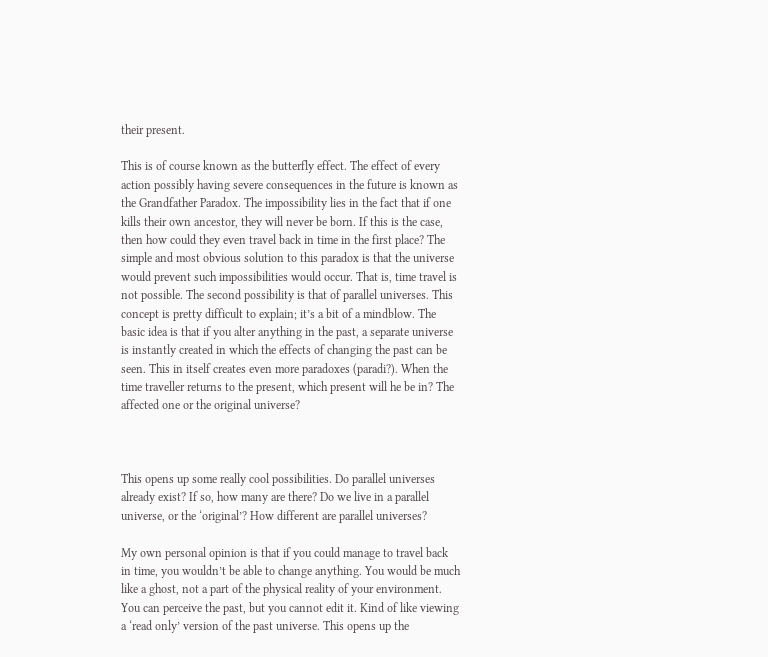their present.

This is of course known as the butterfly effect. The effect of every action possibly having severe consequences in the future is known as the Grandfather Paradox. The impossibility lies in the fact that if one kills their own ancestor, they will never be born. If this is the case, then how could they even travel back in time in the first place? The simple and most obvious solution to this paradox is that the universe would prevent such impossibilities would occur. That is, time travel is not possible. The second possibility is that of parallel universes. This concept is pretty difficult to explain; it’s a bit of a mindblow. The basic idea is that if you alter anything in the past, a separate universe is instantly created in which the effects of changing the past can be seen. This in itself creates even more paradoxes (paradi?). When the time traveller returns to the present, which present will he be in? The affected one or the original universe?



This opens up some really cool possibilities. Do parallel universes already exist? If so, how many are there? Do we live in a parallel universe, or the ‘original’? How different are parallel universes?

My own personal opinion is that if you could manage to travel back in time, you wouldn’t be able to change anything. You would be much like a ghost, not a part of the physical reality of your environment. You can perceive the past, but you cannot edit it. Kind of like viewing a ‘read only’ version of the past universe. This opens up the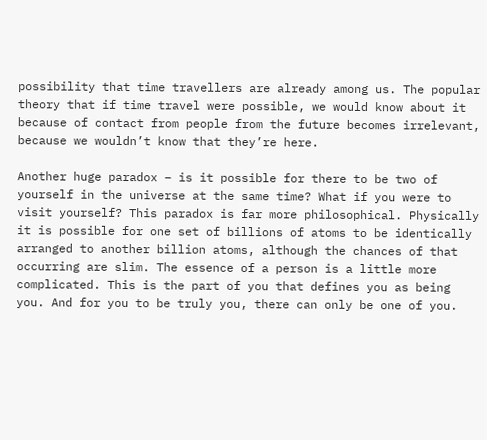possibility that time travellers are already among us. The popular theory that if time travel were possible, we would know about it because of contact from people from the future becomes irrelevant, because we wouldn’t know that they’re here.

Another huge paradox – is it possible for there to be two of yourself in the universe at the same time? What if you were to visit yourself? This paradox is far more philosophical. Physically it is possible for one set of billions of atoms to be identically arranged to another billion atoms, although the chances of that occurring are slim. The essence of a person is a little more complicated. This is the part of you that defines you as being you. And for you to be truly you, there can only be one of you.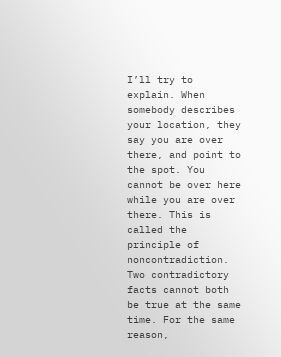I’ll try to explain. When somebody describes your location, they say you are over there, and point to the spot. You cannot be over here while you are over there. This is called the principle of noncontradiction. Two contradictory facts cannot both be true at the same time. For the same reason,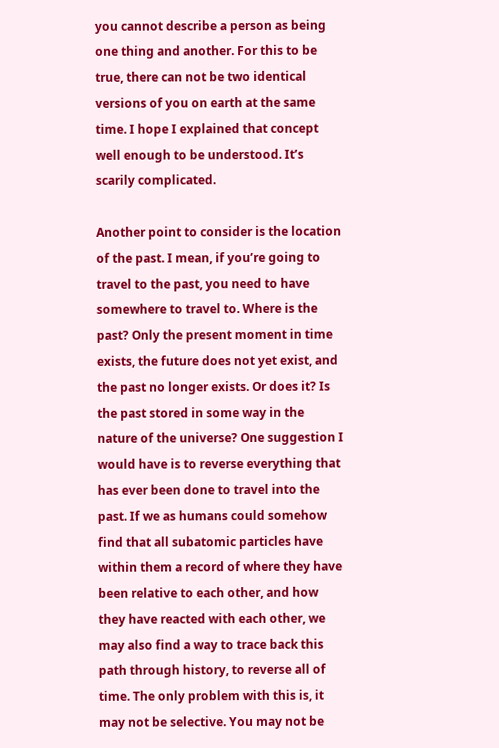you cannot describe a person as being one thing and another. For this to be true, there can not be two identical versions of you on earth at the same time. I hope I explained that concept well enough to be understood. It’s scarily complicated.

Another point to consider is the location of the past. I mean, if you’re going to travel to the past, you need to have somewhere to travel to. Where is the past? Only the present moment in time exists, the future does not yet exist, and the past no longer exists. Or does it? Is the past stored in some way in the nature of the universe? One suggestion I would have is to reverse everything that has ever been done to travel into the past. If we as humans could somehow find that all subatomic particles have within them a record of where they have been relative to each other, and how they have reacted with each other, we may also find a way to trace back this path through history, to reverse all of time. The only problem with this is, it may not be selective. You may not be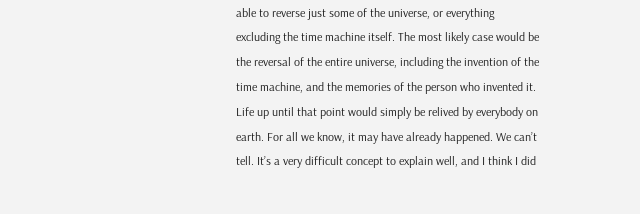able to reverse just some of the universe, or everything excluding the time machine itself. The most likely case would be the reversal of the entire universe, including the invention of the time machine, and the memories of the person who invented it. Life up until that point would simply be relived by everybody on earth. For all we know, it may have already happened. We can’t tell. It’s a very difficult concept to explain well, and I think I did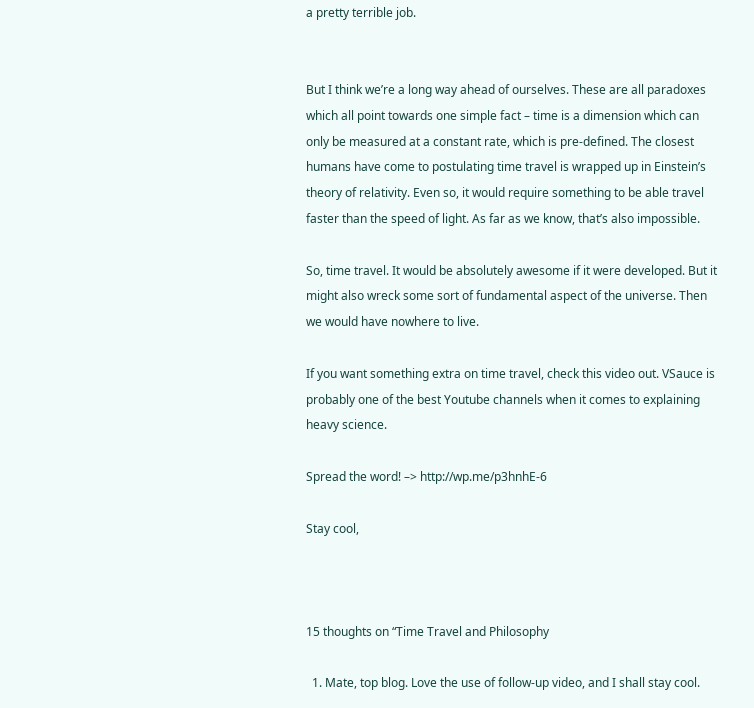a pretty terrible job.


But I think we’re a long way ahead of ourselves. These are all paradoxes which all point towards one simple fact – time is a dimension which can only be measured at a constant rate, which is pre-defined. The closest humans have come to postulating time travel is wrapped up in Einstein’s theory of relativity. Even so, it would require something to be able travel faster than the speed of light. As far as we know, that’s also impossible.

So, time travel. It would be absolutely awesome if it were developed. But it might also wreck some sort of fundamental aspect of the universe. Then we would have nowhere to live.

If you want something extra on time travel, check this video out. VSauce is probably one of the best Youtube channels when it comes to explaining heavy science.

Spread the word! –> http://wp.me/p3hnhE-6

Stay cool,



15 thoughts on “Time Travel and Philosophy

  1. Mate, top blog. Love the use of follow-up video, and I shall stay cool.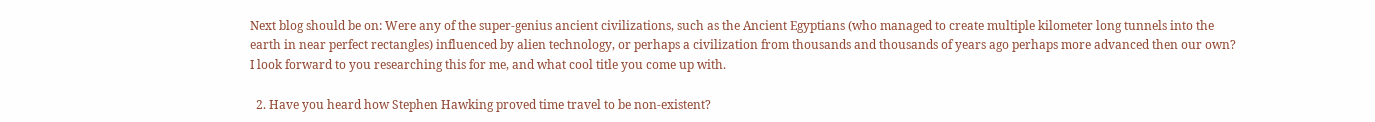Next blog should be on: Were any of the super-genius ancient civilizations, such as the Ancient Egyptians (who managed to create multiple kilometer long tunnels into the earth in near perfect rectangles) influenced by alien technology, or perhaps a civilization from thousands and thousands of years ago perhaps more advanced then our own? I look forward to you researching this for me, and what cool title you come up with.

  2. Have you heard how Stephen Hawking proved time travel to be non-existent?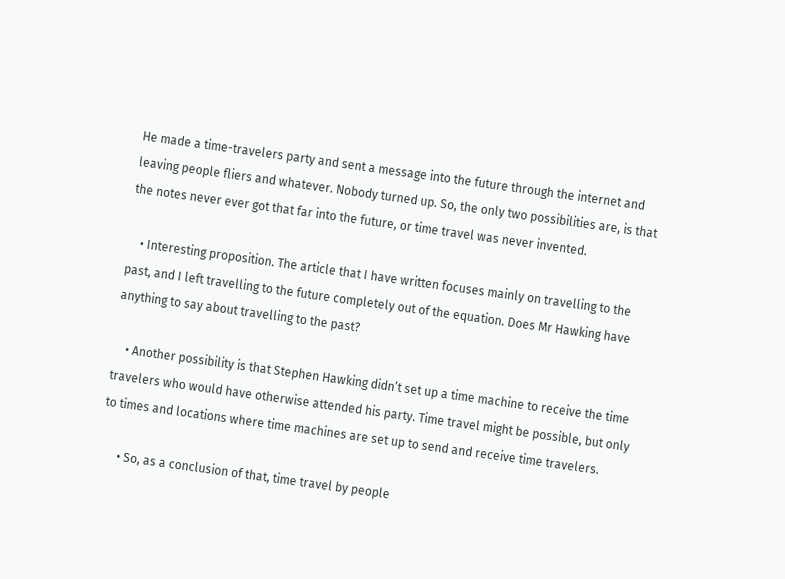He made a time-travelers party and sent a message into the future through the internet and leaving people fliers and whatever. Nobody turned up. So, the only two possibilities are, is that the notes never ever got that far into the future, or time travel was never invented.

    • Interesting proposition. The article that I have written focuses mainly on travelling to the past, and I left travelling to the future completely out of the equation. Does Mr Hawking have anything to say about travelling to the past?

    • Another possibility is that Stephen Hawking didn’t set up a time machine to receive the time travelers who would have otherwise attended his party. Time travel might be possible, but only to times and locations where time machines are set up to send and receive time travelers.

      • So, as a conclusion of that, time travel by people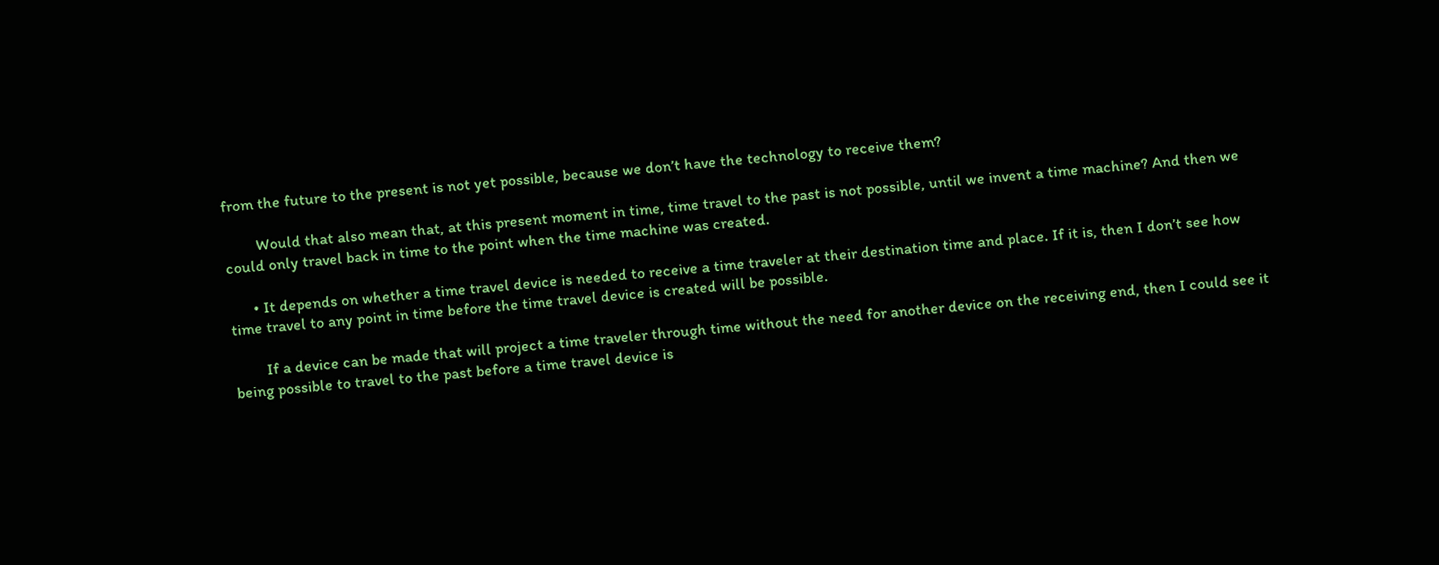from the future to the present is not yet possible, because we don’t have the technology to receive them?

        Would that also mean that, at this present moment in time, time travel to the past is not possible, until we invent a time machine? And then we could only travel back in time to the point when the time machine was created.

      • It depends on whether a time travel device is needed to receive a time traveler at their destination time and place. If it is, then I don’t see how time travel to any point in time before the time travel device is created will be possible.

        If a device can be made that will project a time traveler through time without the need for another device on the receiving end, then I could see it being possible to travel to the past before a time travel device is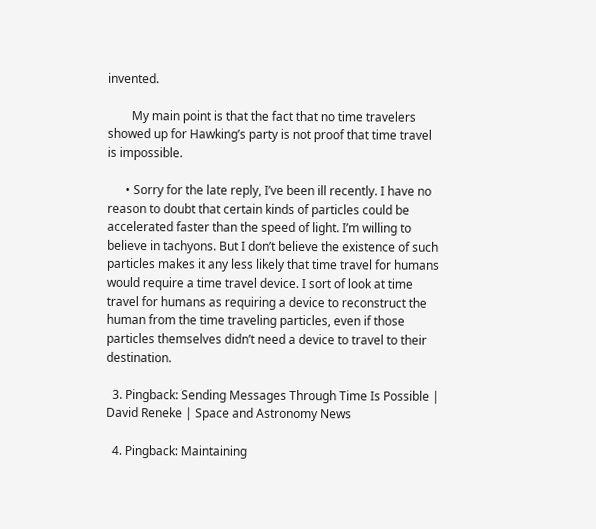invented.

        My main point is that the fact that no time travelers showed up for Hawking’s party is not proof that time travel is impossible.

      • Sorry for the late reply, I’ve been ill recently. I have no reason to doubt that certain kinds of particles could be accelerated faster than the speed of light. I’m willing to believe in tachyons. But I don’t believe the existence of such particles makes it any less likely that time travel for humans would require a time travel device. I sort of look at time travel for humans as requiring a device to reconstruct the human from the time traveling particles, even if those particles themselves didn’t need a device to travel to their destination.

  3. Pingback: Sending Messages Through Time Is Possible | David Reneke | Space and Astronomy News

  4. Pingback: Maintaining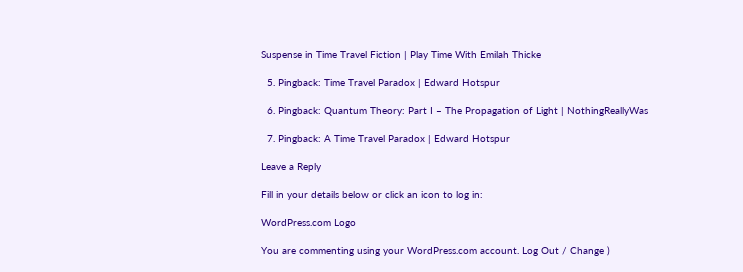Suspense in Time Travel Fiction | Play Time With Emilah Thicke

  5. Pingback: Time Travel Paradox | Edward Hotspur

  6. Pingback: Quantum Theory: Part I – The Propagation of Light | NothingReallyWas

  7. Pingback: A Time Travel Paradox | Edward Hotspur

Leave a Reply

Fill in your details below or click an icon to log in:

WordPress.com Logo

You are commenting using your WordPress.com account. Log Out / Change )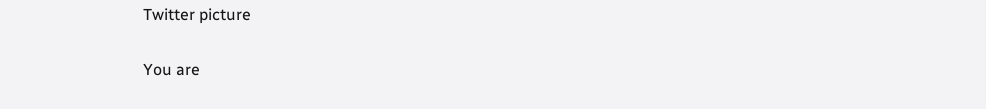Twitter picture

You are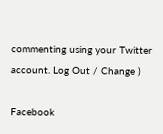commenting using your Twitter account. Log Out / Change )

Facebook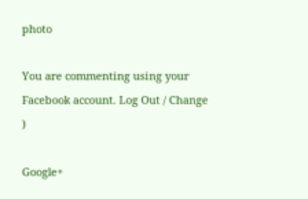photo

You are commenting using your Facebook account. Log Out / Change )

Google+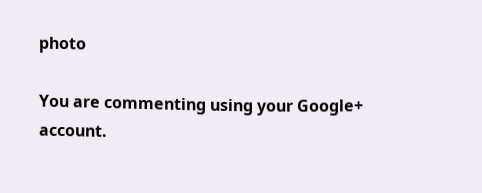photo

You are commenting using your Google+ account.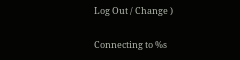Log Out / Change )

Connecting to %s